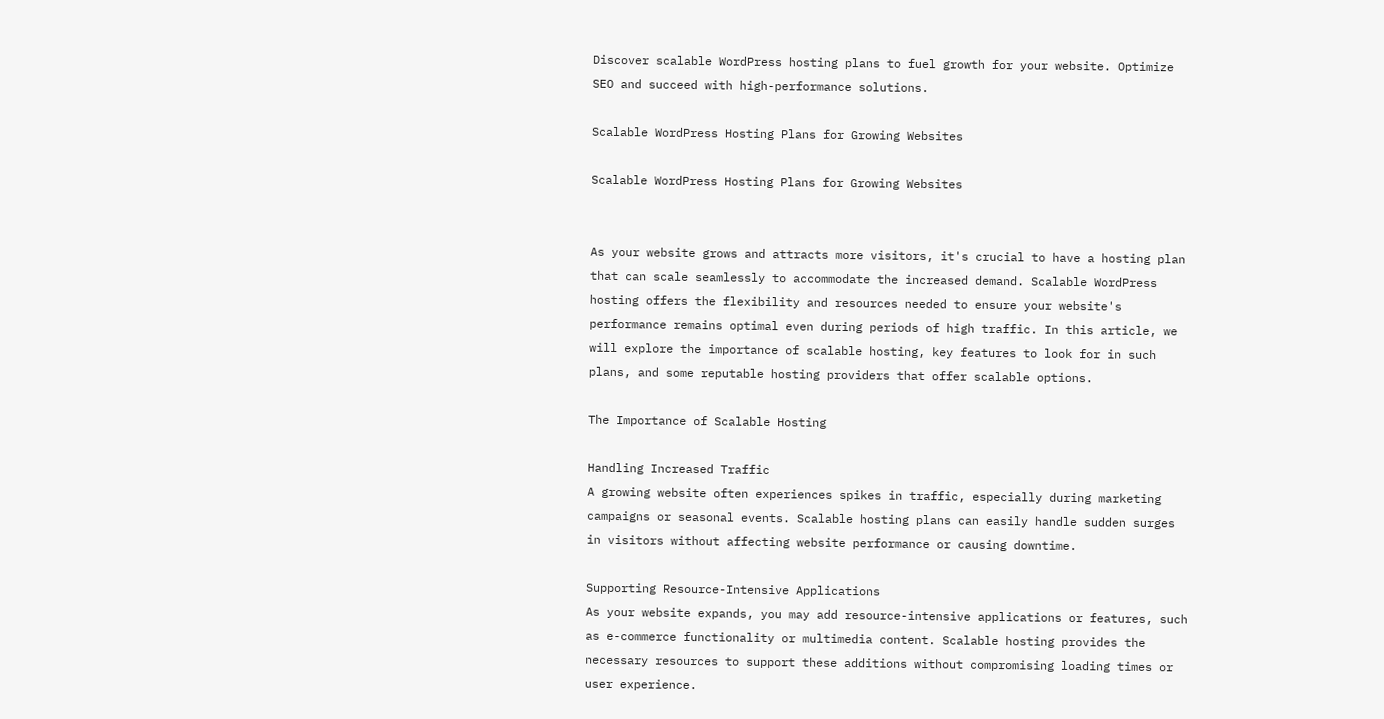Discover scalable WordPress hosting plans to fuel growth for your website. Optimize SEO and succeed with high-performance solutions.

Scalable WordPress Hosting Plans for Growing Websites

Scalable WordPress Hosting Plans for Growing Websites


As your website grows and attracts more visitors, it's crucial to have a hosting plan that can scale seamlessly to accommodate the increased demand. Scalable WordPress hosting offers the flexibility and resources needed to ensure your website's performance remains optimal even during periods of high traffic. In this article, we will explore the importance of scalable hosting, key features to look for in such plans, and some reputable hosting providers that offer scalable options.

The Importance of Scalable Hosting

Handling Increased Traffic
A growing website often experiences spikes in traffic, especially during marketing campaigns or seasonal events. Scalable hosting plans can easily handle sudden surges in visitors without affecting website performance or causing downtime.

Supporting Resource-Intensive Applications
As your website expands, you may add resource-intensive applications or features, such as e-commerce functionality or multimedia content. Scalable hosting provides the necessary resources to support these additions without compromising loading times or user experience.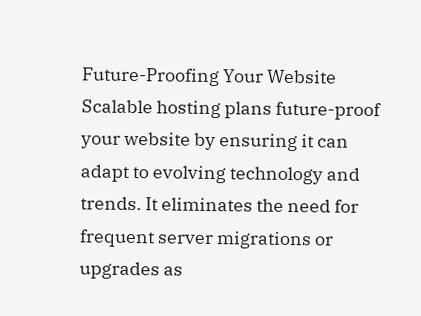Future-Proofing Your Website
Scalable hosting plans future-proof your website by ensuring it can adapt to evolving technology and trends. It eliminates the need for frequent server migrations or upgrades as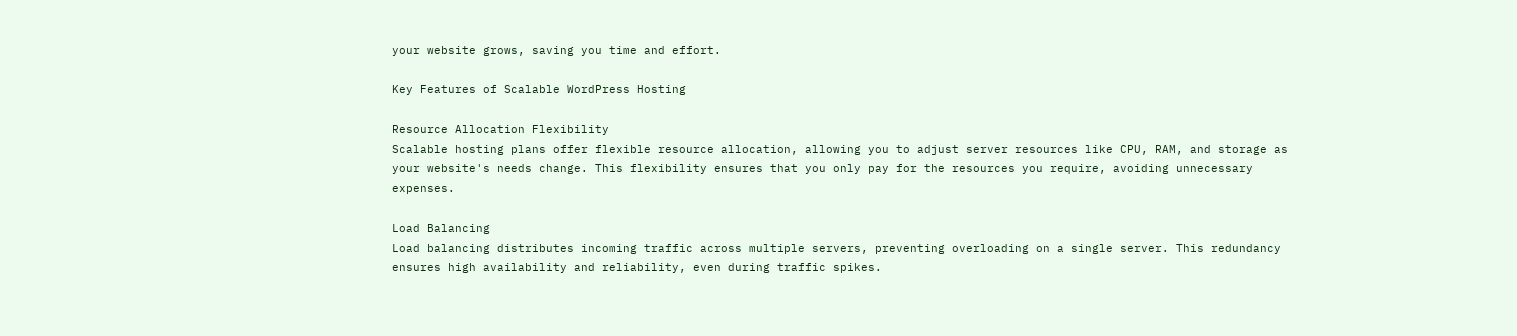your website grows, saving you time and effort.

Key Features of Scalable WordPress Hosting

Resource Allocation Flexibility
Scalable hosting plans offer flexible resource allocation, allowing you to adjust server resources like CPU, RAM, and storage as your website's needs change. This flexibility ensures that you only pay for the resources you require, avoiding unnecessary expenses.

Load Balancing
Load balancing distributes incoming traffic across multiple servers, preventing overloading on a single server. This redundancy ensures high availability and reliability, even during traffic spikes.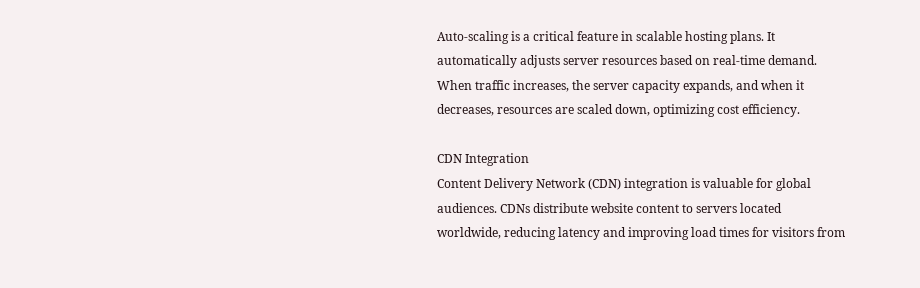Auto-scaling is a critical feature in scalable hosting plans. It automatically adjusts server resources based on real-time demand. When traffic increases, the server capacity expands, and when it decreases, resources are scaled down, optimizing cost efficiency.

CDN Integration
Content Delivery Network (CDN) integration is valuable for global audiences. CDNs distribute website content to servers located worldwide, reducing latency and improving load times for visitors from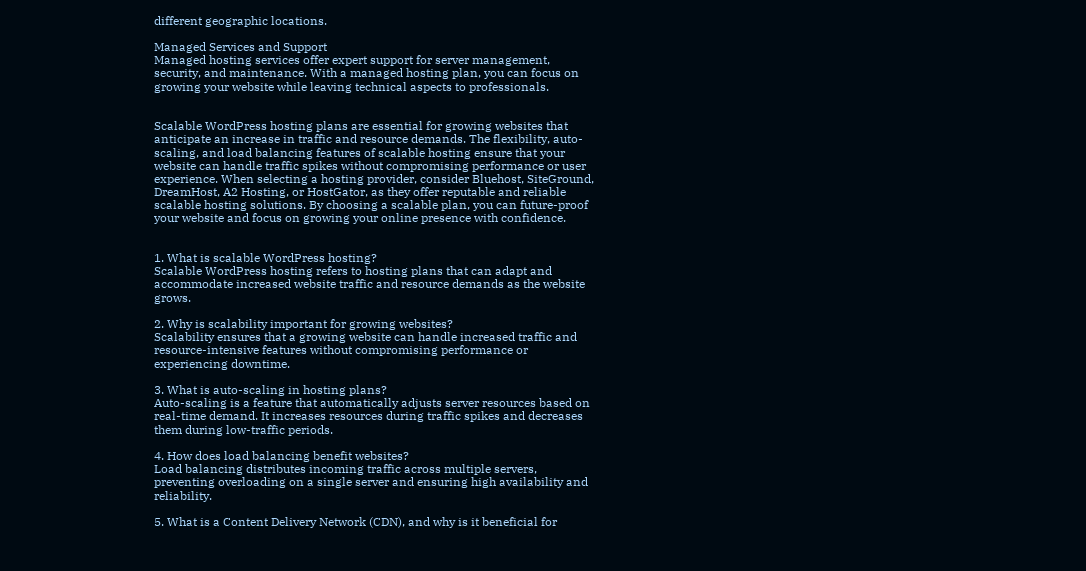different geographic locations.

Managed Services and Support
Managed hosting services offer expert support for server management, security, and maintenance. With a managed hosting plan, you can focus on growing your website while leaving technical aspects to professionals.


Scalable WordPress hosting plans are essential for growing websites that anticipate an increase in traffic and resource demands. The flexibility, auto-scaling, and load balancing features of scalable hosting ensure that your website can handle traffic spikes without compromising performance or user experience. When selecting a hosting provider, consider Bluehost, SiteGround, DreamHost, A2 Hosting, or HostGator, as they offer reputable and reliable scalable hosting solutions. By choosing a scalable plan, you can future-proof your website and focus on growing your online presence with confidence.


1. What is scalable WordPress hosting?
Scalable WordPress hosting refers to hosting plans that can adapt and accommodate increased website traffic and resource demands as the website grows.

2. Why is scalability important for growing websites?
Scalability ensures that a growing website can handle increased traffic and resource-intensive features without compromising performance or experiencing downtime.

3. What is auto-scaling in hosting plans?
Auto-scaling is a feature that automatically adjusts server resources based on real-time demand. It increases resources during traffic spikes and decreases them during low-traffic periods.

4. How does load balancing benefit websites?
Load balancing distributes incoming traffic across multiple servers, preventing overloading on a single server and ensuring high availability and reliability.

5. What is a Content Delivery Network (CDN), and why is it beneficial for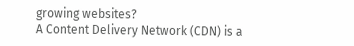growing websites?
A Content Delivery Network (CDN) is a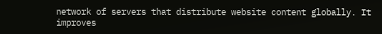network of servers that distribute website content globally. It improves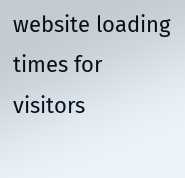website loading times for visitors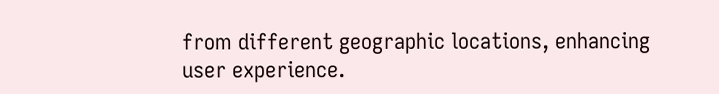from different geographic locations, enhancing user experience.